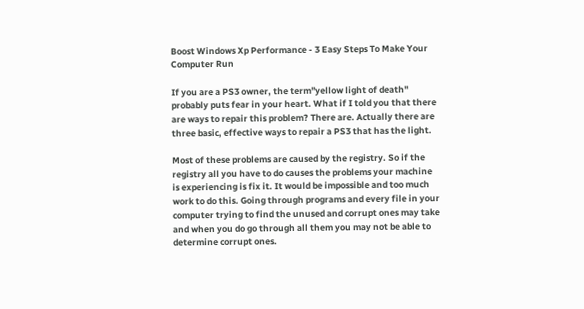Boost Windows Xp Performance - 3 Easy Steps To Make Your Computer Run

If you are a PS3 owner, the term"yellow light of death" probably puts fear in your heart. What if I told you that there are ways to repair this problem? There are. Actually there are three basic, effective ways to repair a PS3 that has the light.

Most of these problems are caused by the registry. So if the registry all you have to do causes the problems your machine is experiencing is fix it. It would be impossible and too much work to do this. Going through programs and every file in your computer trying to find the unused and corrupt ones may take and when you do go through all them you may not be able to determine corrupt ones.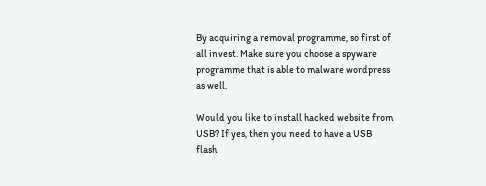By acquiring a removal programme, so first of all invest. Make sure you choose a spyware programme that is able to malware wordpress as well.

Would you like to install hacked website from USB? If yes, then you need to have a USB flash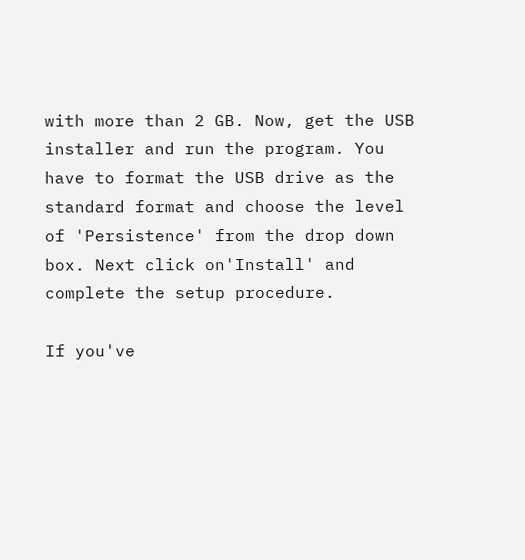with more than 2 GB. Now, get the USB installer and run the program. You have to format the USB drive as the standard format and choose the level of 'Persistence' from the drop down box. Next click on'Install' and complete the setup procedure.

If you've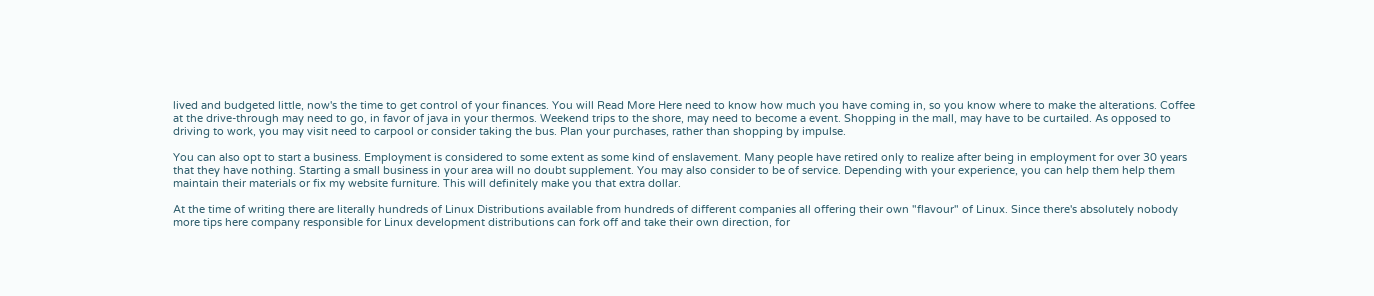lived and budgeted little, now's the time to get control of your finances. You will Read More Here need to know how much you have coming in, so you know where to make the alterations. Coffee at the drive-through may need to go, in favor of java in your thermos. Weekend trips to the shore, may need to become a event. Shopping in the mall, may have to be curtailed. As opposed to driving to work, you may visit need to carpool or consider taking the bus. Plan your purchases, rather than shopping by impulse.

You can also opt to start a business. Employment is considered to some extent as some kind of enslavement. Many people have retired only to realize after being in employment for over 30 years that they have nothing. Starting a small business in your area will no doubt supplement. You may also consider to be of service. Depending with your experience, you can help them help them maintain their materials or fix my website furniture. This will definitely make you that extra dollar.

At the time of writing there are literally hundreds of Linux Distributions available from hundreds of different companies all offering their own "flavour" of Linux. Since there's absolutely nobody more tips here company responsible for Linux development distributions can fork off and take their own direction, for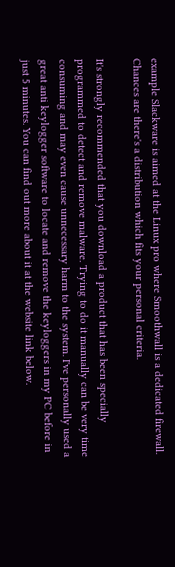example Slackware is aimed at the Linux pro where Smoothwall is a dedicated firewall. Chances are there's a distribution which fits your personal criteria.

It's strongly recommended that you download a product that has been specially programmed to detect and remove malware. Trying to do it manually can be very time consuming and may even cause unnecessary harm to the system. I've personally used a great anti keylogger software to locate and remove the keyloggers in my PC before in just 5 minutes. You can find out more about it at the website link below.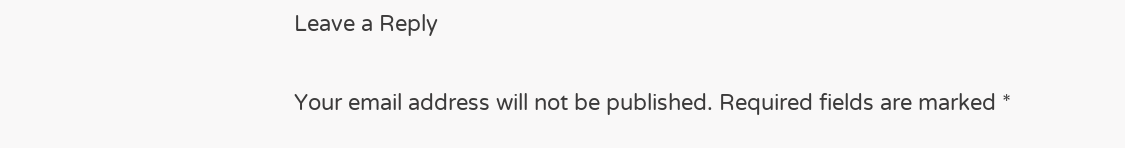Leave a Reply

Your email address will not be published. Required fields are marked *